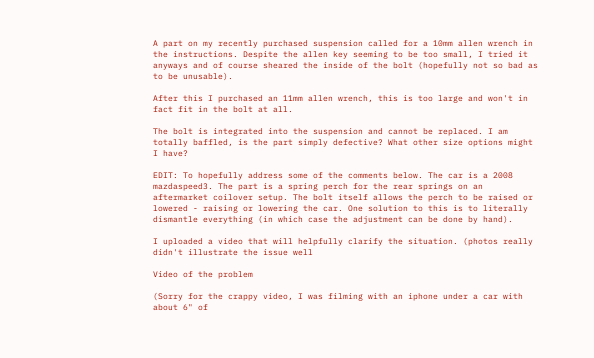A part on my recently purchased suspension called for a 10mm allen wrench in the instructions. Despite the allen key seeming to be too small, I tried it anyways and of course sheared the inside of the bolt (hopefully not so bad as to be unusable).

After this I purchased an 11mm allen wrench, this is too large and won't in fact fit in the bolt at all.

The bolt is integrated into the suspension and cannot be replaced. I am totally baffled, is the part simply defective? What other size options might I have?

EDIT: To hopefully address some of the comments below. The car is a 2008 mazdaspeed3. The part is a spring perch for the rear springs on an aftermarket coilover setup. The bolt itself allows the perch to be raised or lowered - raising or lowering the car. One solution to this is to literally dismantle everything (in which case the adjustment can be done by hand).

I uploaded a video that will helpfully clarify the situation. (photos really didn't illustrate the issue well

Video of the problem

(Sorry for the crappy video, I was filming with an iphone under a car with about 6" of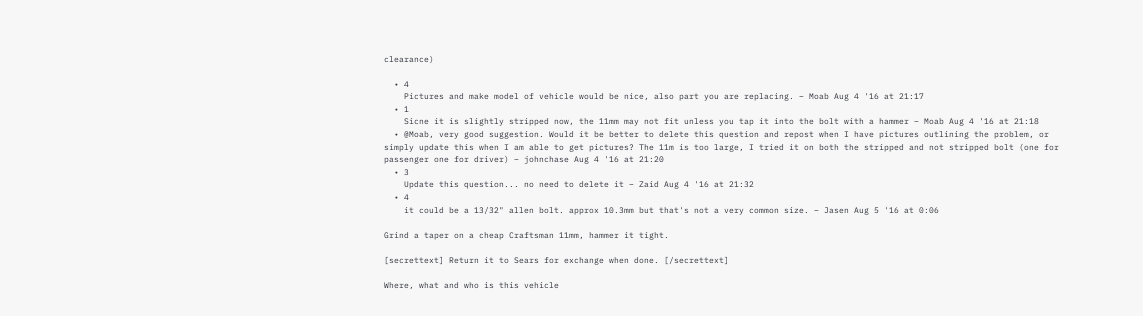clearance)

  • 4
    Pictures and make model of vehicle would be nice, also part you are replacing. – Moab Aug 4 '16 at 21:17
  • 1
    Sicne it is slightly stripped now, the 11mm may not fit unless you tap it into the bolt with a hammer – Moab Aug 4 '16 at 21:18
  • @Moab, very good suggestion. Would it be better to delete this question and repost when I have pictures outlining the problem, or simply update this when I am able to get pictures? The 11m is too large, I tried it on both the stripped and not stripped bolt (one for passenger one for driver) – johnchase Aug 4 '16 at 21:20
  • 3
    Update this question... no need to delete it – Zaid Aug 4 '16 at 21:32
  • 4
    it could be a 13/32" allen bolt. approx 10.3mm but that's not a very common size. – Jasen Aug 5 '16 at 0:06

Grind a taper on a cheap Craftsman 11mm, hammer it tight.

[secrettext] Return it to Sears for exchange when done. [/secrettext]

Where, what and who is this vehicle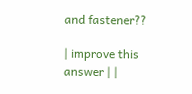and fastener??

| improve this answer | |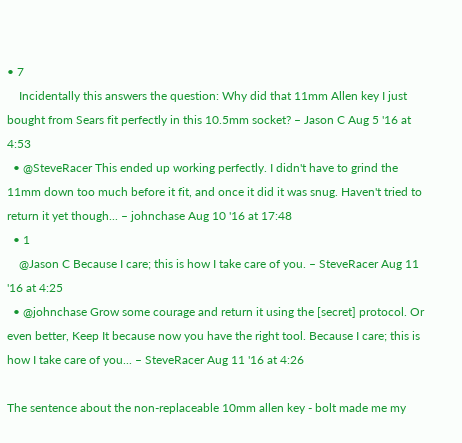• 7
    Incidentally this answers the question: Why did that 11mm Allen key I just bought from Sears fit perfectly in this 10.5mm socket? – Jason C Aug 5 '16 at 4:53
  • @SteveRacer This ended up working perfectly. I didn't have to grind the 11mm down too much before it fit, and once it did it was snug. Haven't tried to return it yet though... – johnchase Aug 10 '16 at 17:48
  • 1
    @Jason C Because I care; this is how I take care of you. – SteveRacer Aug 11 '16 at 4:25
  • @johnchase Grow some courage and return it using the [secret] protocol. Or even better, Keep It because now you have the right tool. Because I care; this is how I take care of you... – SteveRacer Aug 11 '16 at 4:26

The sentence about the non-replaceable 10mm allen key - bolt made me my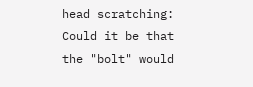head scratching: Could it be that the "bolt" would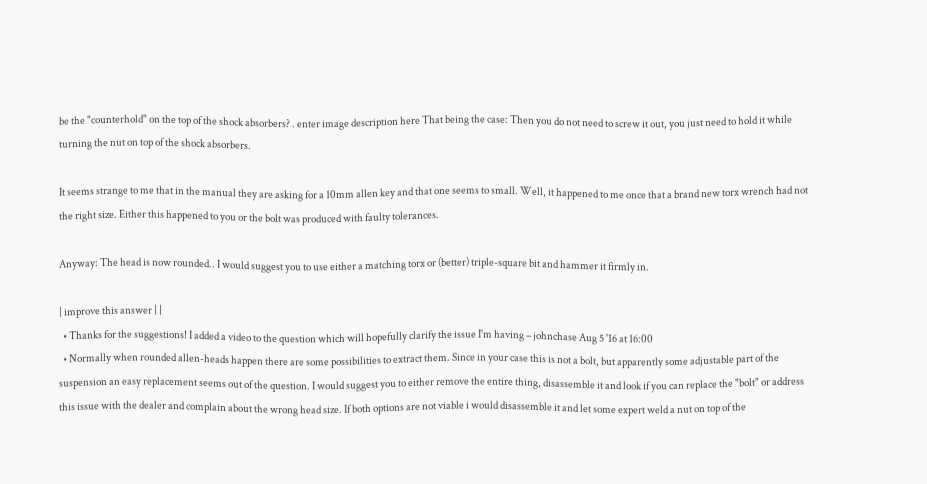be the "counterhold" on the top of the shock absorbers? . enter image description here That being the case: Then you do not need to screw it out, you just need to hold it while turning the nut on top of the shock absorbers.

It seems strange to me that in the manual they are asking for a 10mm allen key and that one seems to small. Well, it happened to me once that a brand new torx wrench had not the right size. Either this happened to you or the bolt was produced with faulty tolerances.

Anyway: The head is now rounded.. I would suggest you to use either a matching torx or (better) triple-square bit and hammer it firmly in.

| improve this answer | |
  • Thanks for the suggestions! I added a video to the question which will hopefully clarify the issue I'm having – johnchase Aug 5 '16 at 16:00
  • Normally when rounded allen-heads happen there are some possibilities to extract them. Since in your case this is not a bolt, but apparently some adjustable part of the suspension an easy replacement seems out of the question. I would suggest you to either remove the entire thing, disassemble it and look if you can replace the "bolt" or address this issue with the dealer and complain about the wrong head size. If both options are not viable i would disassemble it and let some expert weld a nut on top of the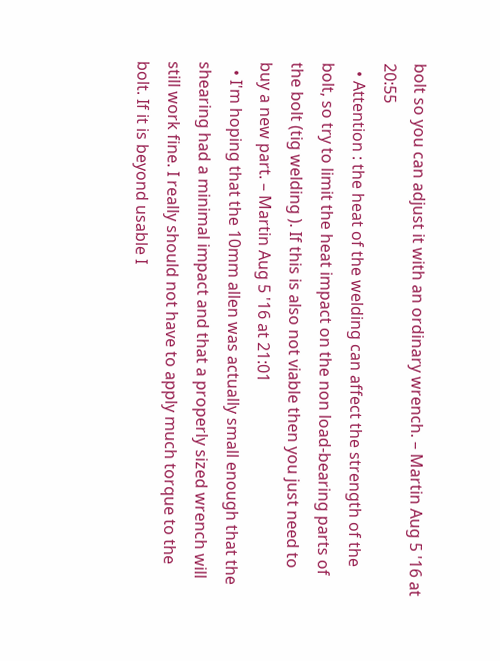bolt so you can adjust it with an ordinary wrench. – Martin Aug 5 '16 at 20:55
  • Attention : the heat of the welding can affect the strength of the bolt, so try to limit the heat impact on the non load-bearing parts of the bolt (tig welding ). If this is also not viable then you just need to buy a new part. – Martin Aug 5 '16 at 21:01
  • I'm hoping that the 10mm allen was actually small enough that the shearing had a minimal impact and that a properly sized wrench will still work fine. I really should not have to apply much torque to the bolt. If it is beyond usable I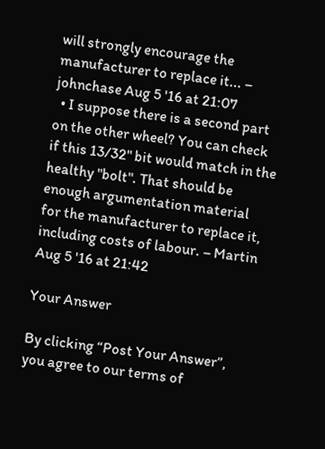will strongly encourage the manufacturer to replace it... – johnchase Aug 5 '16 at 21:07
  • I suppose there is a second part on the other wheel? You can check if this 13/32" bit would match in the healthy "bolt". That should be enough argumentation material for the manufacturer to replace it, including costs of labour. – Martin Aug 5 '16 at 21:42

Your Answer

By clicking “Post Your Answer”, you agree to our terms of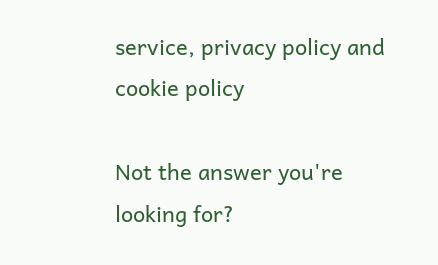service, privacy policy and cookie policy

Not the answer you're looking for?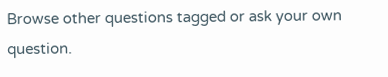Browse other questions tagged or ask your own question.